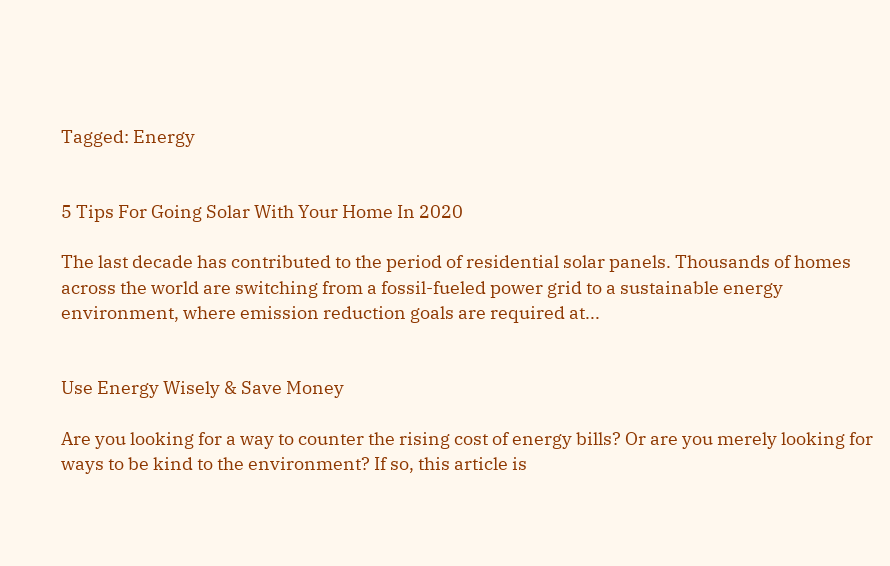Tagged: Energy


5 Tips For Going Solar With Your Home In 2020

The last decade has contributed to the period of residential solar panels. Thousands of homes across the world are switching from a fossil-fueled power grid to a sustainable energy environment, where emission reduction goals are required at...


Use Energy Wisely & Save Money

Are you looking for a way to counter the rising cost of energy bills? Or are you merely looking for ways to be kind to the environment? If so, this article is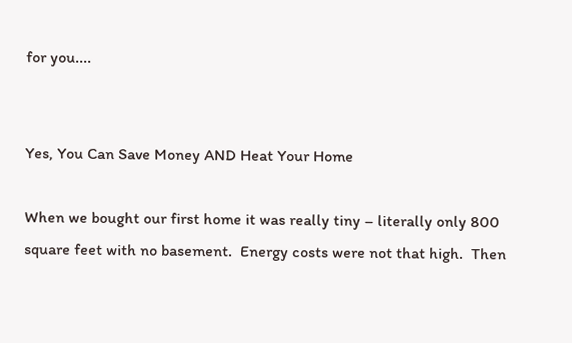for you....


Yes, You Can Save Money AND Heat Your Home

When we bought our first home it was really tiny – literally only 800 square feet with no basement.  Energy costs were not that high.  Then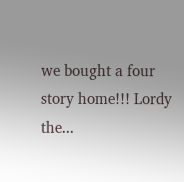we bought a four story home!!! Lordy the...